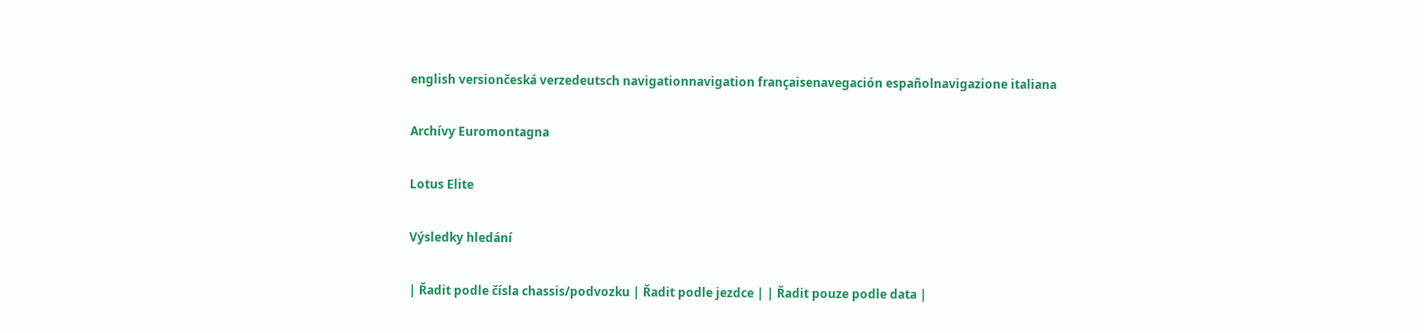english versiončeská verzedeutsch navigationnavigation françaisenavegación españolnavigazione italiana

Archívy Euromontagna

Lotus Elite

Výsledky hledání

| Řadit podle čísla chassis/podvozku | Řadit podle jezdce | | Řadit pouze podle data |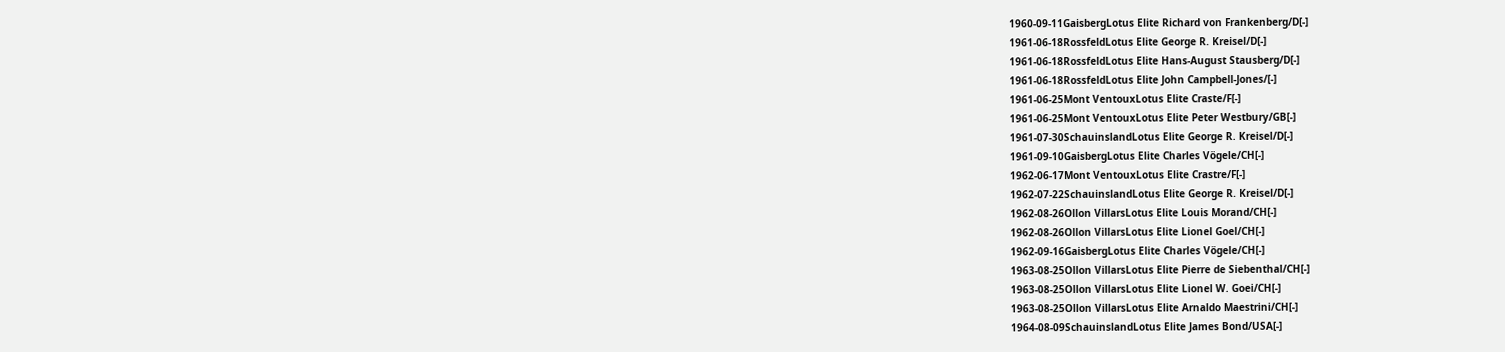1960-09-11GaisbergLotus Elite Richard von Frankenberg/D[-]
1961-06-18RossfeldLotus Elite George R. Kreisel/D[-]
1961-06-18RossfeldLotus Elite Hans-August Stausberg/D[-]
1961-06-18RossfeldLotus Elite John Campbell-Jones/[-]
1961-06-25Mont VentouxLotus Elite Craste/F[-]
1961-06-25Mont VentouxLotus Elite Peter Westbury/GB[-]
1961-07-30SchauinslandLotus Elite George R. Kreisel/D[-]
1961-09-10GaisbergLotus Elite Charles Vögele/CH[-]
1962-06-17Mont VentouxLotus Elite Crastre/F[-]
1962-07-22SchauinslandLotus Elite George R. Kreisel/D[-]
1962-08-26Ollon VillarsLotus Elite Louis Morand/CH[-]
1962-08-26Ollon VillarsLotus Elite Lionel Goel/CH[-]
1962-09-16GaisbergLotus Elite Charles Vögele/CH[-]
1963-08-25Ollon VillarsLotus Elite Pierre de Siebenthal/CH[-]
1963-08-25Ollon VillarsLotus Elite Lionel W. Goei/CH[-]
1963-08-25Ollon VillarsLotus Elite Arnaldo Maestrini/CH[-]
1964-08-09SchauinslandLotus Elite James Bond/USA[-]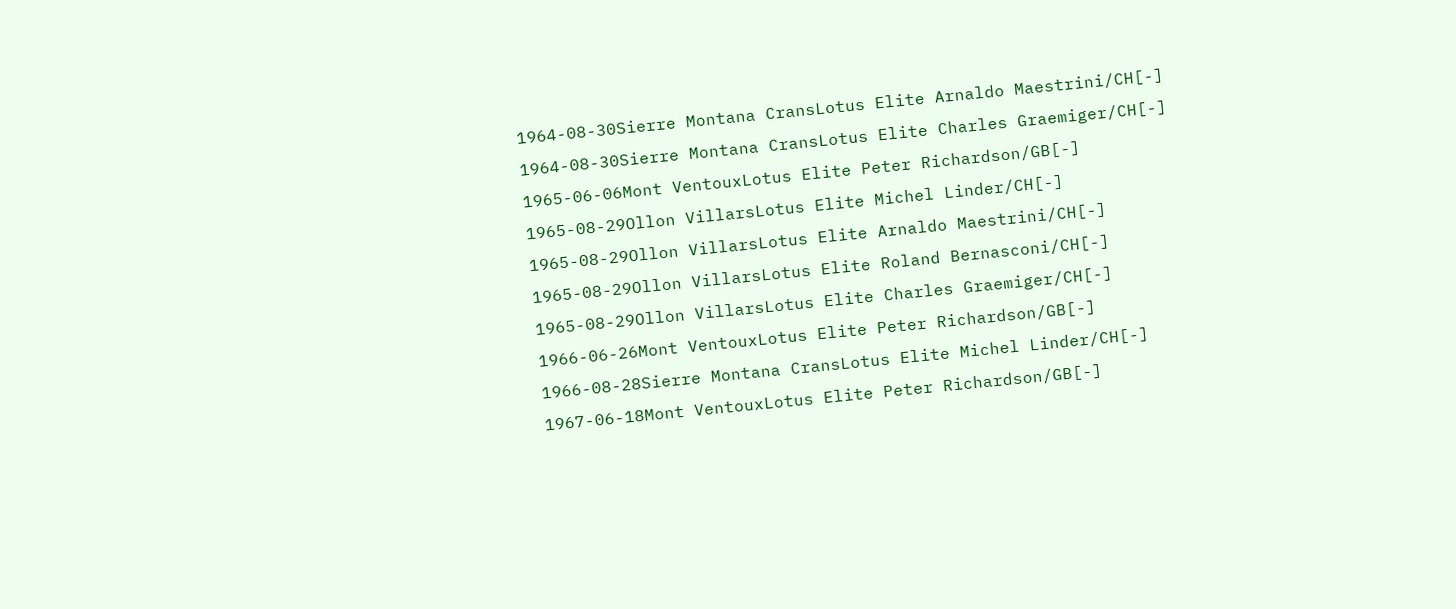1964-08-30Sierre Montana CransLotus Elite Arnaldo Maestrini/CH[-]
1964-08-30Sierre Montana CransLotus Elite Charles Graemiger/CH[-]
1965-06-06Mont VentouxLotus Elite Peter Richardson/GB[-]
1965-08-29Ollon VillarsLotus Elite Michel Linder/CH[-]
1965-08-29Ollon VillarsLotus Elite Arnaldo Maestrini/CH[-]
1965-08-29Ollon VillarsLotus Elite Roland Bernasconi/CH[-]
1965-08-29Ollon VillarsLotus Elite Charles Graemiger/CH[-]
1966-06-26Mont VentouxLotus Elite Peter Richardson/GB[-]
1966-08-28Sierre Montana CransLotus Elite Michel Linder/CH[-]
1967-06-18Mont VentouxLotus Elite Peter Richardson/GB[-]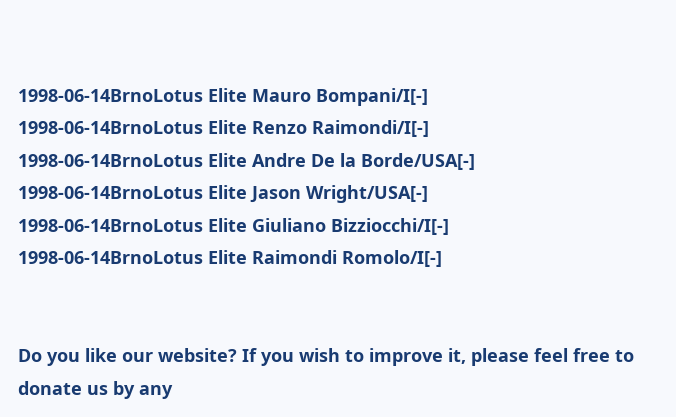1998-06-14BrnoLotus Elite Mauro Bompani/I[-]
1998-06-14BrnoLotus Elite Renzo Raimondi/I[-]
1998-06-14BrnoLotus Elite Andre De la Borde/USA[-]
1998-06-14BrnoLotus Elite Jason Wright/USA[-]
1998-06-14BrnoLotus Elite Giuliano Bizziocchi/I[-]
1998-06-14BrnoLotus Elite Raimondi Romolo/I[-]


Do you like our website? If you wish to improve it, please feel free to donate us by any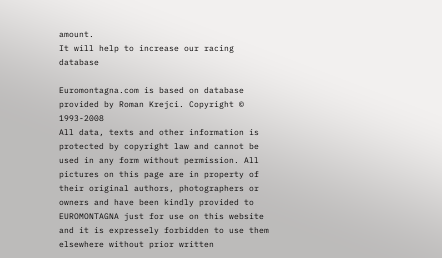amount.
It will help to increase our racing database

Euromontagna.com is based on database provided by Roman Krejci. Copyright © 1993-2008
All data, texts and other information is protected by copyright law and cannot be used in any form without permission. All pictures on this page are in property of their original authors, photographers or owners and have been kindly provided to EUROMONTAGNA just for use on this website and it is expressely forbidden to use them elsewhere without prior written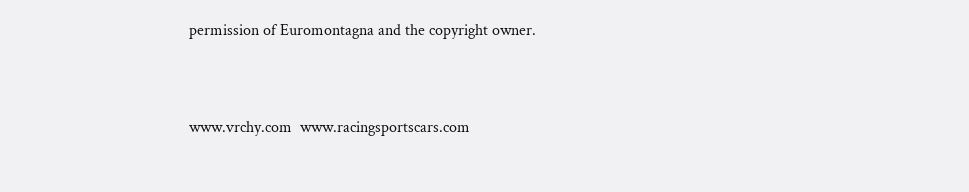permission of Euromontagna and the copyright owner.


www.vrchy.com  www.racingsportscars.com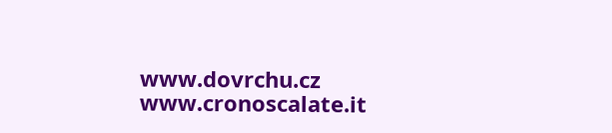www.dovrchu.cz  www.cronoscalate.it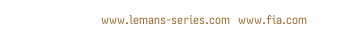www.lemans-series.com  www.fia.com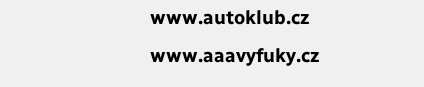www.autoklub.cz  www.aaavyfuky.cz